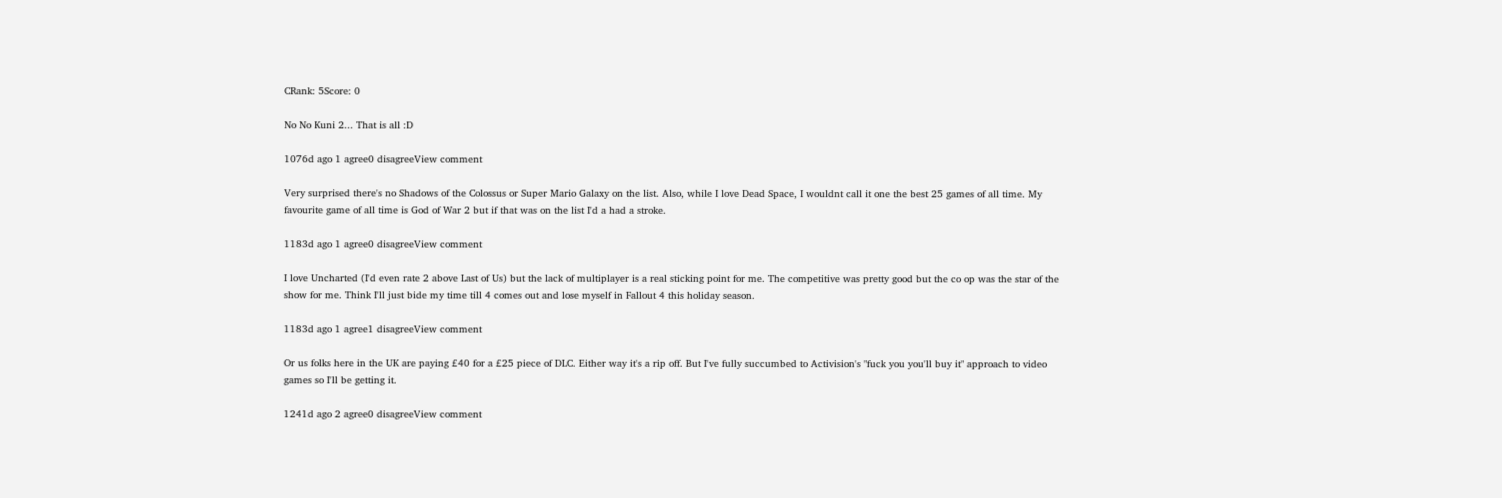CRank: 5Score: 0

No No Kuni 2... That is all :D

1076d ago 1 agree0 disagreeView comment

Very surprised there's no Shadows of the Colossus or Super Mario Galaxy on the list. Also, while I love Dead Space, I wouldnt call it one the best 25 games of all time. My favourite game of all time is God of War 2 but if that was on the list I'd a had a stroke.

1183d ago 1 agree0 disagreeView comment

I love Uncharted (I'd even rate 2 above Last of Us) but the lack of multiplayer is a real sticking point for me. The competitive was pretty good but the co op was the star of the show for me. Think I'll just bide my time till 4 comes out and lose myself in Fallout 4 this holiday season.

1183d ago 1 agree1 disagreeView comment

Or us folks here in the UK are paying £40 for a £25 piece of DLC. Either way it's a rip off. But I've fully succumbed to Activision's "fuck you you'll buy it" approach to video games so I'll be getting it.

1241d ago 2 agree0 disagreeView comment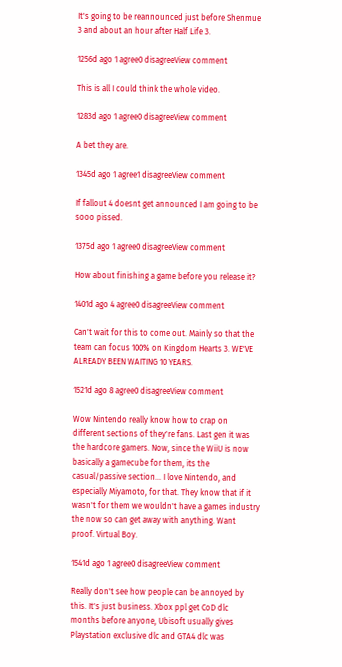It's going to be reannounced just before Shenmue 3 and about an hour after Half Life 3.

1256d ago 1 agree0 disagreeView comment

This is all I could think the whole video.

1283d ago 1 agree0 disagreeView comment

A bet they are.

1345d ago 1 agree1 disagreeView comment

If fallout 4 doesnt get announced I am going to be sooo pissed.

1375d ago 1 agree0 disagreeView comment

How about finishing a game before you release it?

1401d ago 4 agree0 disagreeView comment

Can't wait for this to come out. Mainly so that the team can focus 100% on Kingdom Hearts 3. WE'VE ALREADY BEEN WAITING 10 YEARS.

1521d ago 8 agree0 disagreeView comment

Wow Nintendo really know how to crap on different sections of they're fans. Last gen it was the hardcore gamers. Now, since the WiiU is now basically a gamecube for them, its the casual/passive section... I love Nintendo, and especially Miyamoto, for that. They know that if it wasn't for them we wouldn't have a games industry the now so can get away with anything. Want proof. Virtual Boy.

1541d ago 1 agree0 disagreeView comment

Really don't see how people can be annoyed by this. It's just business. Xbox ppl get CoD dlc months before anyone, Ubisoft usually gives Playstation exclusive dlc and GTA4 dlc was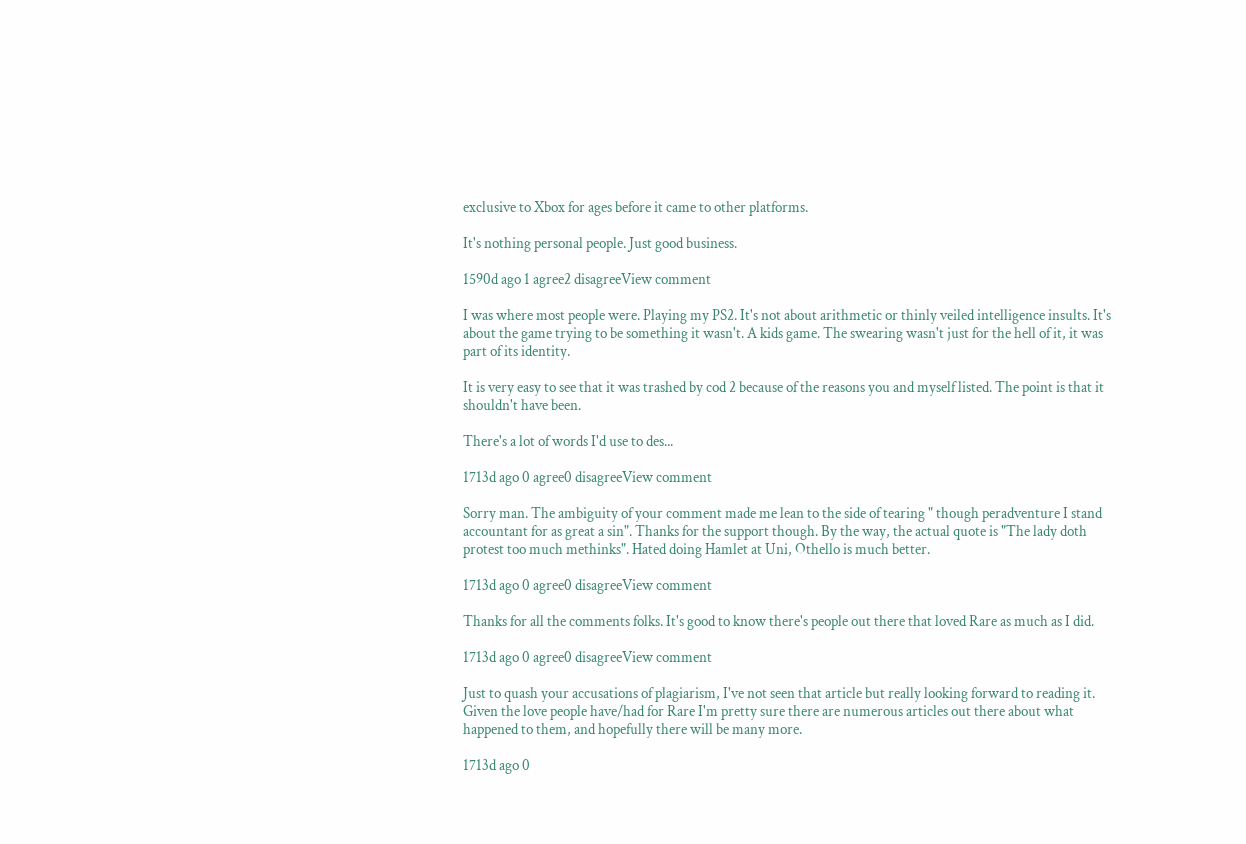exclusive to Xbox for ages before it came to other platforms.

It's nothing personal people. Just good business.

1590d ago 1 agree2 disagreeView comment

I was where most people were. Playing my PS2. It's not about arithmetic or thinly veiled intelligence insults. It's about the game trying to be something it wasn't. A kids game. The swearing wasn't just for the hell of it, it was part of its identity.

It is very easy to see that it was trashed by cod 2 because of the reasons you and myself listed. The point is that it shouldn't have been.

There's a lot of words I'd use to des...

1713d ago 0 agree0 disagreeView comment

Sorry man. The ambiguity of your comment made me lean to the side of tearing " though peradventure I stand accountant for as great a sin". Thanks for the support though. By the way, the actual quote is "The lady doth protest too much methinks". Hated doing Hamlet at Uni, Othello is much better.

1713d ago 0 agree0 disagreeView comment

Thanks for all the comments folks. It's good to know there's people out there that loved Rare as much as I did.

1713d ago 0 agree0 disagreeView comment

Just to quash your accusations of plagiarism, I've not seen that article but really looking forward to reading it. Given the love people have/had for Rare I'm pretty sure there are numerous articles out there about what happened to them, and hopefully there will be many more.

1713d ago 0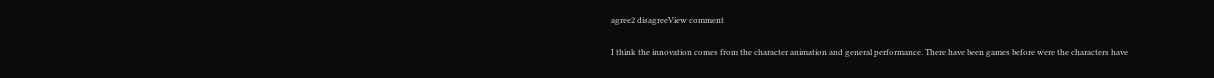agree2 disagreeView comment

I think the innovation comes from the character animation and general performance. There have been games before were the characters have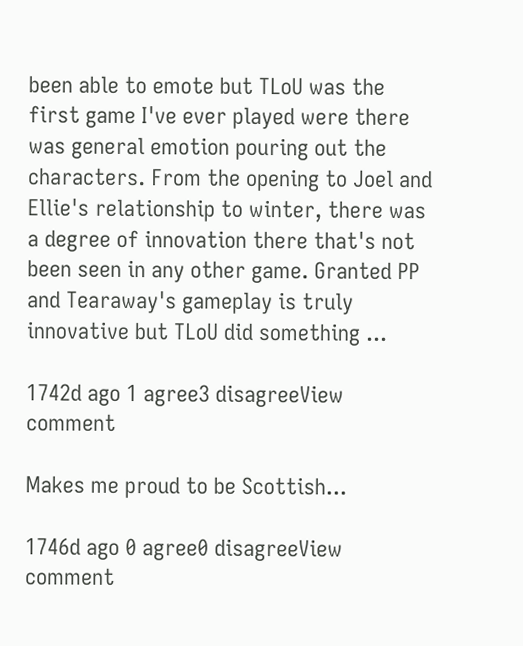been able to emote but TLoU was the first game I've ever played were there was general emotion pouring out the characters. From the opening to Joel and Ellie's relationship to winter, there was a degree of innovation there that's not been seen in any other game. Granted PP and Tearaway's gameplay is truly innovative but TLoU did something ...

1742d ago 1 agree3 disagreeView comment

Makes me proud to be Scottish...

1746d ago 0 agree0 disagreeView comment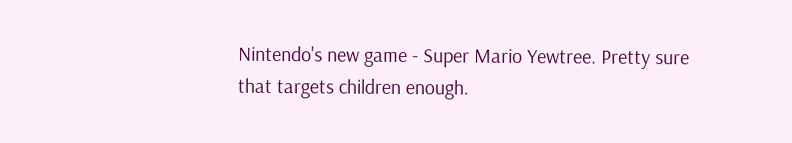Nintendo's new game - Super Mario Yewtree. Pretty sure that targets children enough.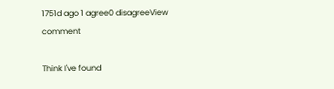1751d ago 1 agree0 disagreeView comment

Think I've found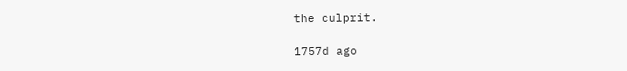the culprit.

1757d ago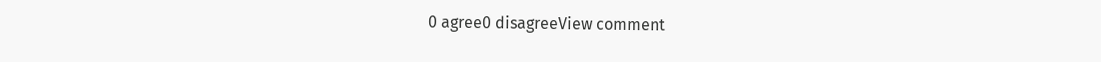0 agree0 disagreeView comment